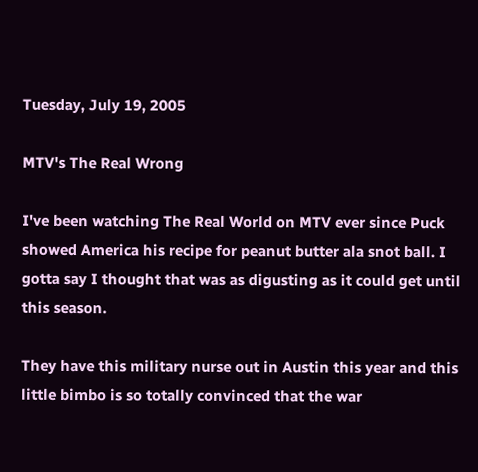Tuesday, July 19, 2005

MTV's The Real Wrong

I've been watching The Real World on MTV ever since Puck showed America his recipe for peanut butter ala snot ball. I gotta say I thought that was as digusting as it could get until this season.

They have this military nurse out in Austin this year and this little bimbo is so totally convinced that the war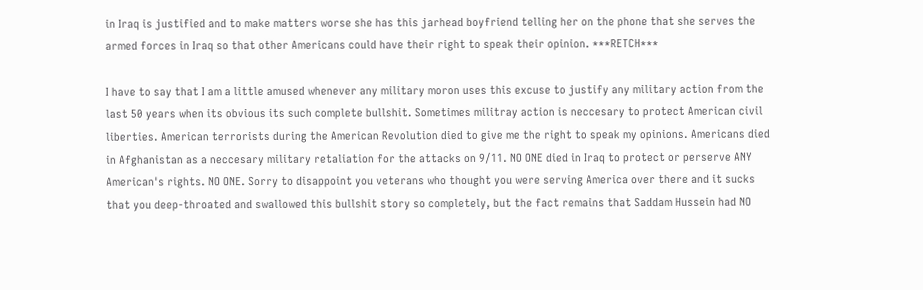in Iraq is justified and to make matters worse she has this jarhead boyfriend telling her on the phone that she serves the armed forces in Iraq so that other Americans could have their right to speak their opinion. ***RETCH***

I have to say that I am a little amused whenever any military moron uses this excuse to justify any military action from the last 50 years when its obvious its such complete bullshit. Sometimes militray action is neccesary to protect American civil liberties. American terrorists during the American Revolution died to give me the right to speak my opinions. Americans died in Afghanistan as a neccesary military retaliation for the attacks on 9/11. NO ONE died in Iraq to protect or perserve ANY American's rights. NO ONE. Sorry to disappoint you veterans who thought you were serving America over there and it sucks that you deep-throated and swallowed this bullshit story so completely, but the fact remains that Saddam Hussein had NO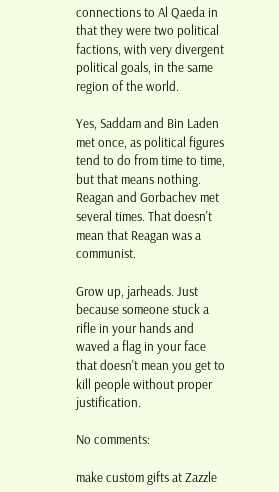connections to Al Qaeda in that they were two political factions, with very divergent political goals, in the same region of the world.

Yes, Saddam and Bin Laden met once, as political figures tend to do from time to time, but that means nothing. Reagan and Gorbachev met several times. That doesn't mean that Reagan was a communist.

Grow up, jarheads. Just because someone stuck a rifle in your hands and waved a flag in your face that doesn't mean you get to kill people without proper justification.

No comments:

make custom gifts at Zazzle